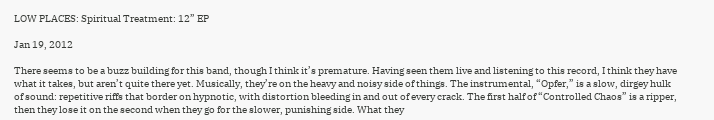LOW PLACES: Spiritual Treatment: 12” EP

Jan 19, 2012

There seems to be a buzz building for this band, though I think it’s premature. Having seen them live and listening to this record, I think they have what it takes, but aren’t quite there yet. Musically, they’re on the heavy and noisy side of things. The instrumental, “Opfer,” is a slow, dirgey hulk of sound: repetitive riffs that border on hypnotic, with distortion bleeding in and out of every crack. The first half of “Controlled Chaos” is a ripper, then they lose it on the second when they go for the slower, punishing side. What they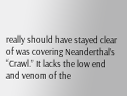really should have stayed clear of was covering Neanderthal’s “Crawl.” It lacks the low end and venom of the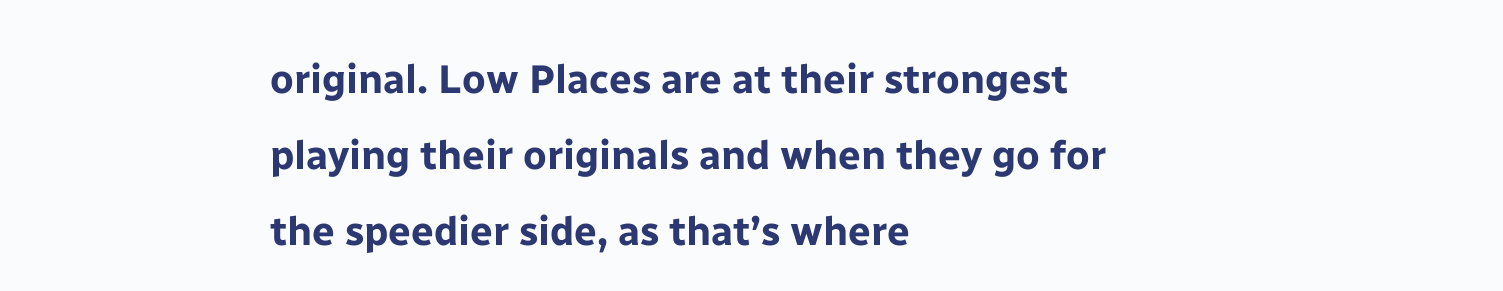original. Low Places are at their strongest playing their originals and when they go for the speedier side, as that’s where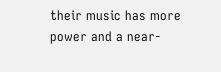their music has more power and a near-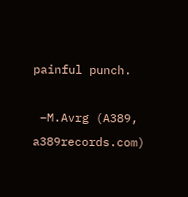painful punch.

 –M.Avrg (A389, a389records.com)